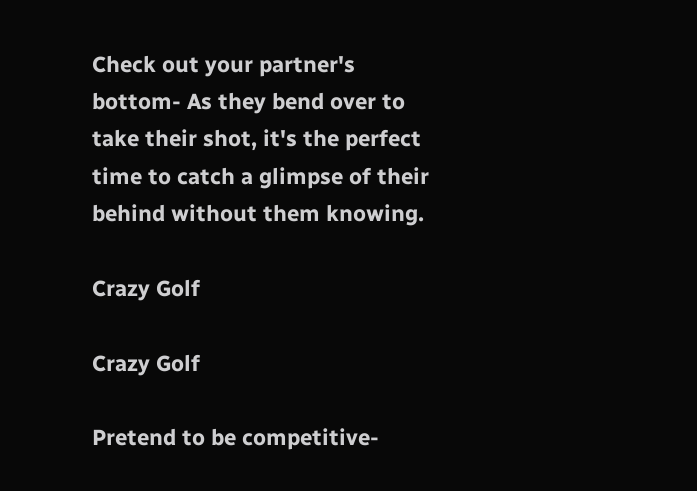Check out your partner's bottom- As they bend over to take their shot, it's the perfect time to catch a glimpse of their behind without them knowing.

Crazy Golf

Crazy Golf

Pretend to be competitive-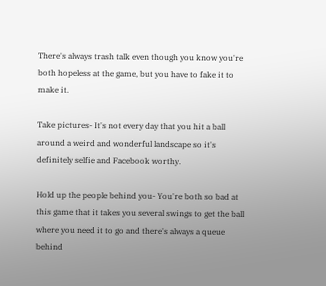There's always trash talk even though you know you're both hopeless at the game, but you have to fake it to make it.

Take pictures- It's not every day that you hit a ball around a weird and wonderful landscape so it's definitely selfie and Facebook worthy.

Hold up the people behind you- You're both so bad at this game that it takes you several swings to get the ball where you need it to go and there's always a queue behind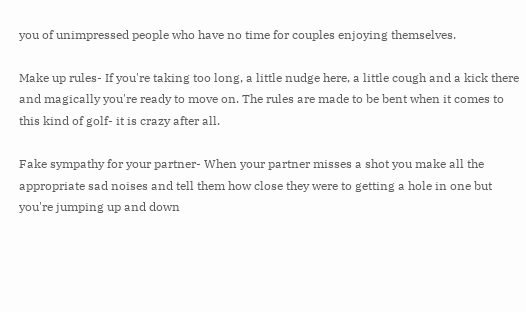you of unimpressed people who have no time for couples enjoying themselves.

Make up rules- If you're taking too long, a little nudge here, a little cough and a kick there and magically you're ready to move on. The rules are made to be bent when it comes to this kind of golf- it is crazy after all.

Fake sympathy for your partner- When your partner misses a shot you make all the appropriate sad noises and tell them how close they were to getting a hole in one but you're jumping up and down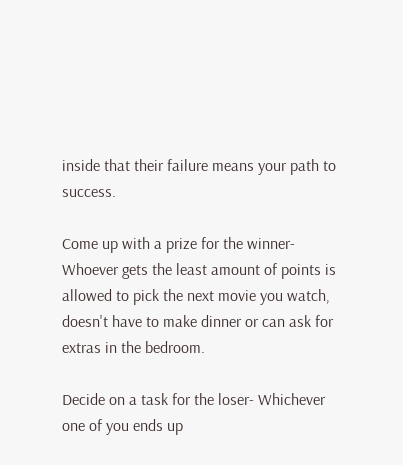inside that their failure means your path to success.

Come up with a prize for the winner- Whoever gets the least amount of points is allowed to pick the next movie you watch, doesn't have to make dinner or can ask for extras in the bedroom.

Decide on a task for the loser- Whichever one of you ends up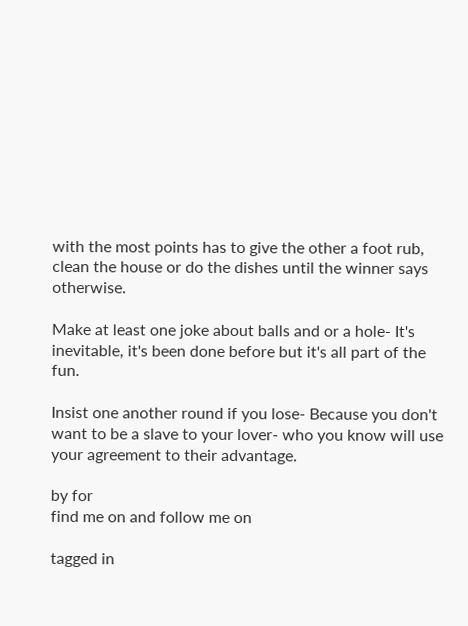with the most points has to give the other a foot rub, clean the house or do the dishes until the winner says otherwise.

Make at least one joke about balls and or a hole- It's inevitable, it's been done before but it's all part of the fun.

Insist one another round if you lose- Because you don't want to be a slave to your lover- who you know will use your agreement to their advantage.

by for
find me on and follow me on

tagged in